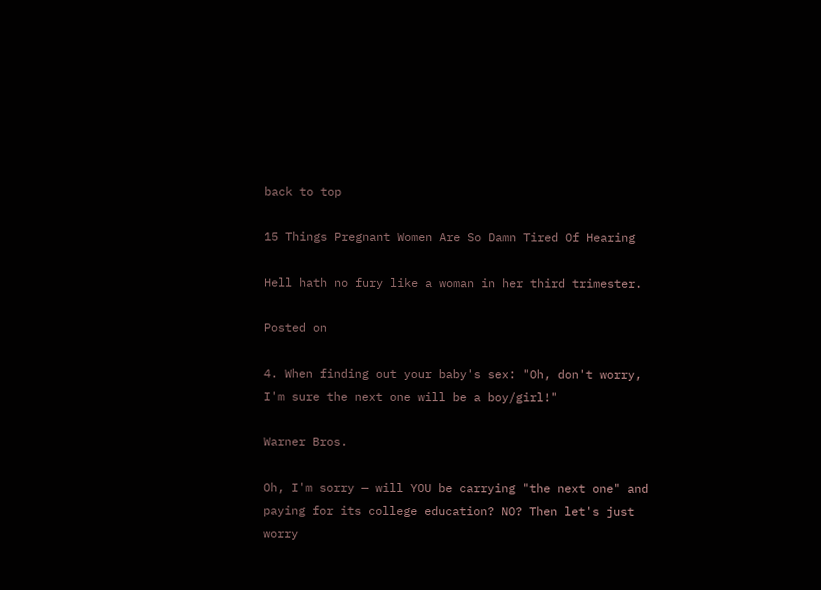back to top

15 Things Pregnant Women Are So Damn Tired Of Hearing

Hell hath no fury like a woman in her third trimester.

Posted on

4. When finding out your baby's sex: "Oh, don't worry, I'm sure the next one will be a boy/girl!"

Warner Bros.

Oh, I'm sorry — will YOU be carrying "the next one" and paying for its college education? NO? Then let's just worry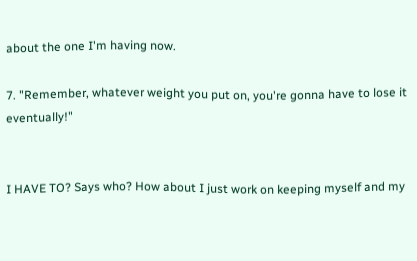about the one I'm having now.

7. "Remember, whatever weight you put on, you're gonna have to lose it eventually!"


I HAVE TO? Says who? How about I just work on keeping myself and my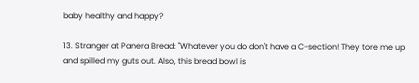baby healthy and happy?

13. Stranger at Panera Bread: "Whatever you do don't have a C-section! They tore me up and spilled my guts out. Also, this bread bowl is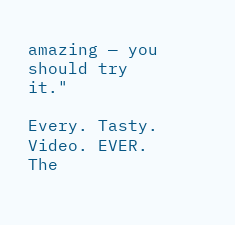amazing — you should try it."

Every. Tasty. Video. EVER. The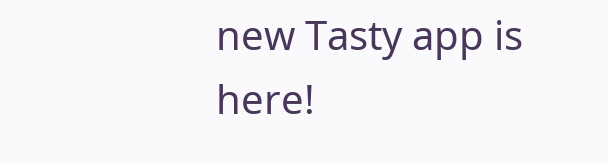new Tasty app is here!